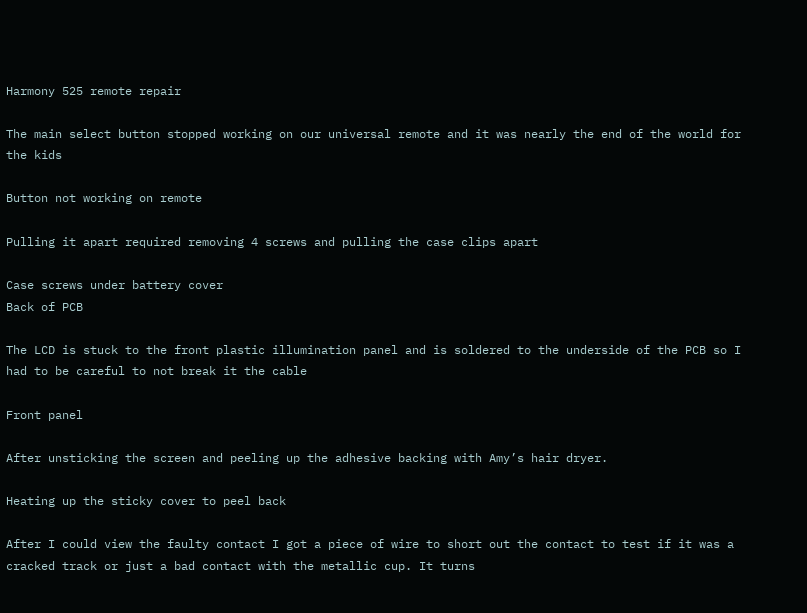Harmony 525 remote repair

The main select button stopped working on our universal remote and it was nearly the end of the world for the kids

Button not working on remote

Pulling it apart required removing 4 screws and pulling the case clips apart

Case screws under battery cover
Back of PCB

The LCD is stuck to the front plastic illumination panel and is soldered to the underside of the PCB so I had to be careful to not break it the cable

Front panel

After unsticking the screen and peeling up the adhesive backing with Amy’s hair dryer.

Heating up the sticky cover to peel back

After I could view the faulty contact I got a piece of wire to short out the contact to test if it was a cracked track or just a bad contact with the metallic cup. It turns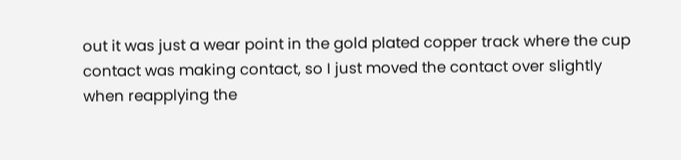out it was just a wear point in the gold plated copper track where the cup contact was making contact, so I just moved the contact over slightly when reapplying the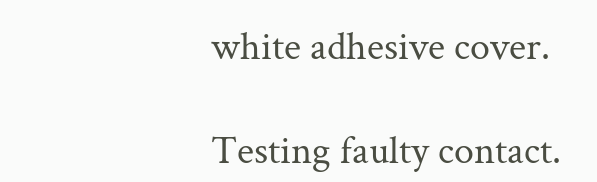white adhesive cover.

Testing faulty contact.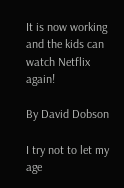It is now working and the kids can watch Netflix again!

By David Dobson

I try not to let my age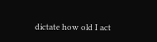dictate how old I act